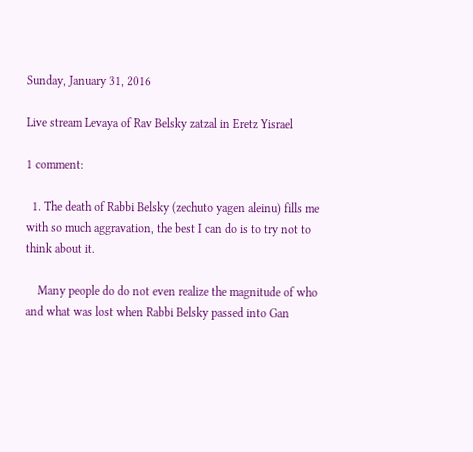Sunday, January 31, 2016

Live stream Levaya of Rav Belsky zatzal in Eretz Yisrael

1 comment:

  1. The death of Rabbi Belsky (zechuto yagen aleinu) fills me with so much aggravation, the best I can do is to try not to think about it.

    Many people do do not even realize the magnitude of who and what was lost when Rabbi Belsky passed into Gan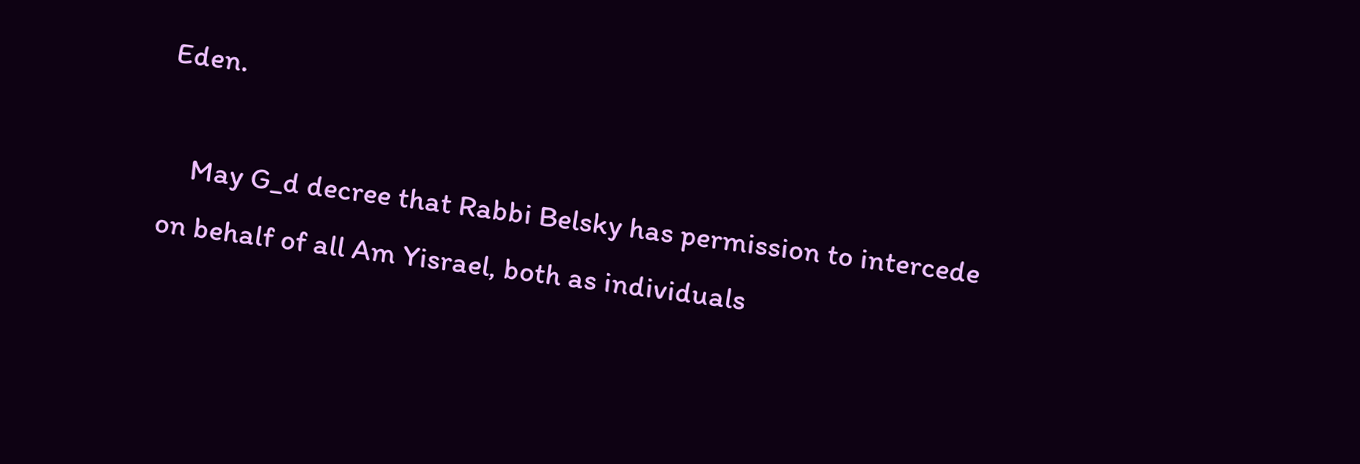Eden.

    May G_d decree that Rabbi Belsky has permission to intercede on behalf of all Am Yisrael, both as individuals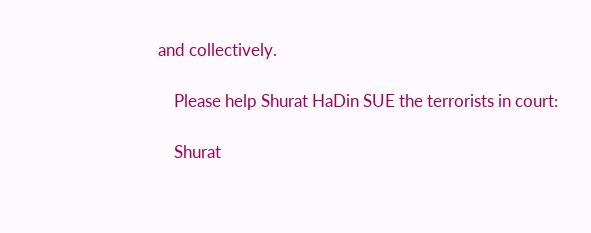and collectively.

    Please help Shurat HaDin SUE the terrorists in court:

    Shurat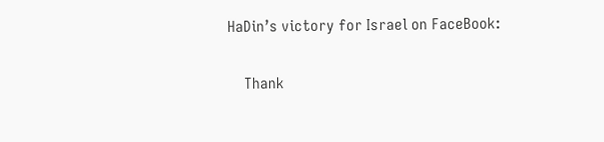HaDin’s victory for Israel on FaceBook:

    Thank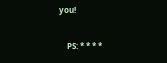you!

    PS: * * * *